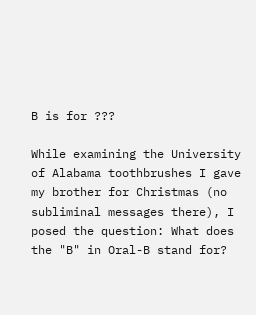B is for ???

While examining the University of Alabama toothbrushes I gave my brother for Christmas (no subliminal messages there), I posed the question: What does the "B" in Oral-B stand for?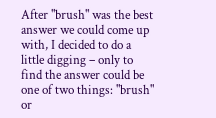After "brush" was the best answer we could come up with, I decided to do a little digging – only to find the answer could be one of two things: "brush" or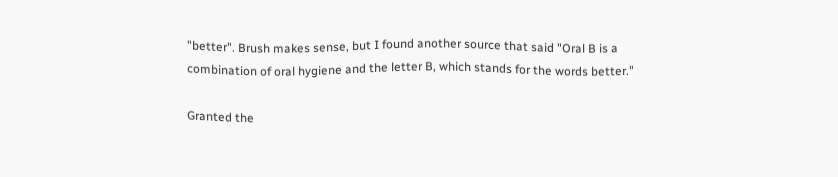"better". Brush makes sense, but I found another source that said "Oral B is a combination of oral hygiene and the letter B, which stands for the words better."

Granted the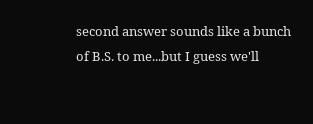second answer sounds like a bunch of B.S. to me...but I guess we'll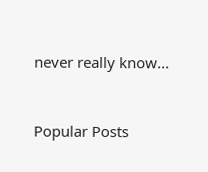never really know...


Popular Posts